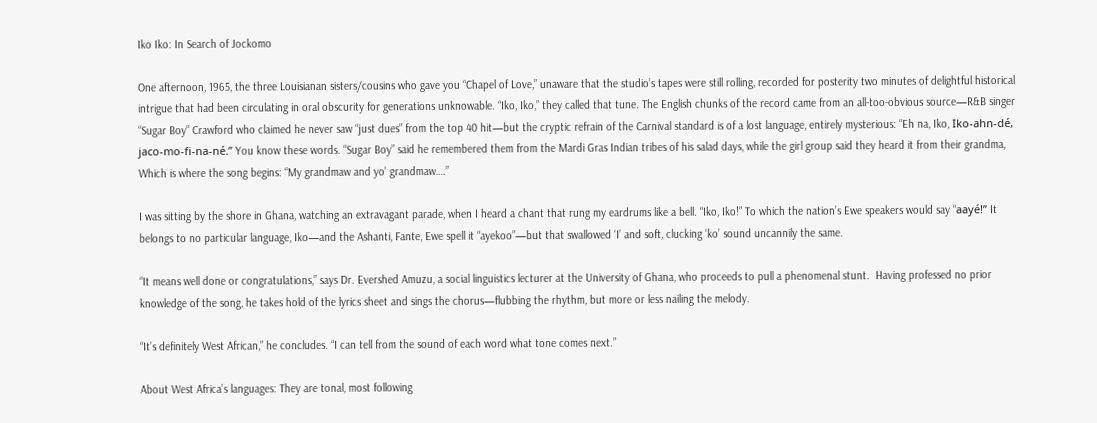Iko Iko: In Search of Jockomo

One afternoon, 1965, the three Louisianan sisters/cousins who gave you “Chapel of Love,” unaware that the studio’s tapes were still rolling, recorded for posterity two minutes of delightful historical intrigue that had been circulating in oral obscurity for generations unknowable. “Iko, Iko,” they called that tune. The English chunks of the record came from an all-too-obvious source—R&B singer “Sugar Boy” Crawford who claimed he never saw “just dues” from the top 40 hit—but the cryptic refrain of the Carnival standard is of a lost language, entirely mysterious: “Eh na, Iko, Iko-ahn-dé, jaco-mo-fi-na-né.” You know these words. “Sugar Boy” said he remembered them from the Mardi Gras Indian tribes of his salad days, while the girl group said they heard it from their grandma, Which is where the song begins: “My grandmaw and yo’ grandmaw….”

I was sitting by the shore in Ghana, watching an extravagant parade, when I heard a chant that rung my eardrums like a bell. “Iko, Iko!” To which the nation’s Ewe speakers would say “aayé!” It belongs to no particular language, Iko—and the Ashanti, Fante, Ewe spell it “ayekoo”—but that swallowed ‘I’ and soft, clucking ‘ko’ sound uncannily the same.

“It means well done or congratulations,” says Dr. Evershed Amuzu, a social linguistics lecturer at the University of Ghana, who proceeds to pull a phenomenal stunt.  Having professed no prior knowledge of the song, he takes hold of the lyrics sheet and sings the chorus—flubbing the rhythm, but more or less nailing the melody.

“It’s definitely West African,” he concludes. “I can tell from the sound of each word what tone comes next.”

About West Africa’s languages: They are tonal, most following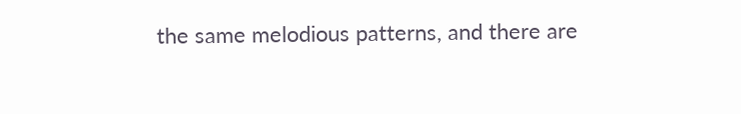the same melodious patterns, and there are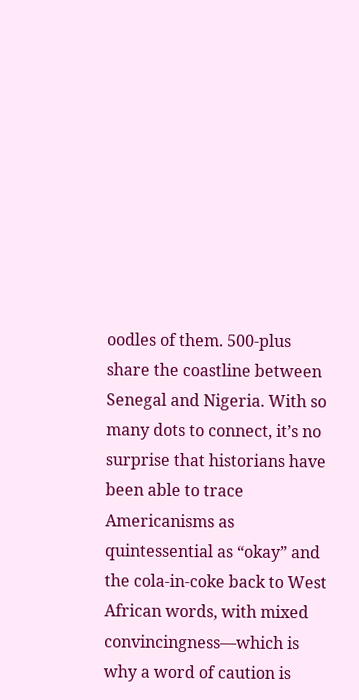oodles of them. 500-plus share the coastline between Senegal and Nigeria. With so many dots to connect, it’s no surprise that historians have been able to trace Americanisms as quintessential as “okay” and the cola-in-coke back to West African words, with mixed convincingness—which is why a word of caution is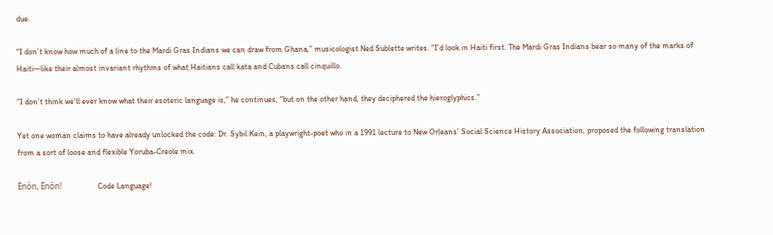due.

“I don’t know how much of a line to the Mardi Gras Indians we can draw from Ghana,” musicologist Ned Sublette writes. “I’d look in Haiti first. The Mardi Gras Indians bear so many of the marks of Haiti—like their almost invariant rhythms of what Haitians call kata and Cubans call cinquillo.

“I don’t think we’ll ever know what their esoteric language is,” he continues, “but on the other hand, they deciphered the hieroglyphics.”

Yet one woman claims to have already unlocked the code: Dr. Sybil Kein, a playwright-poet who in a 1991 lecture to New Orleans’ Social Science History Association, proposed the following translation from a sort of loose and flexible Yoruba-Creole mix.

Enòn, Enòn!                  Code Language!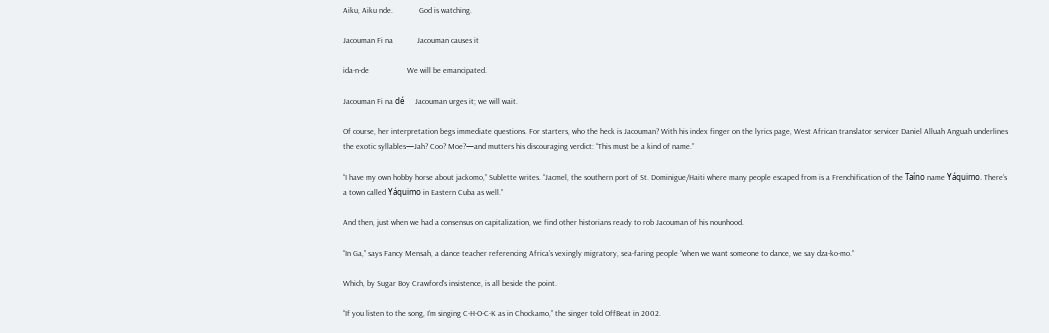Aiku, Aiku nde.             God is watching.

Jacouman Fi na            Jacouman causes it

ida-n-de                   We will be emancipated.

Jacouman Fi na dé     Jacouman urges it; we will wait.

Of course, her interpretation begs immediate questions. For starters, who the heck is Jacouman? With his index finger on the lyrics page, West African translator servicer Daniel Alluah Anguah underlines the exotic syllables—Jah? Coo? Moe?—and mutters his discouraging verdict: “This must be a kind of name.”

“I have my own hobby horse about jackomo,” Sublette writes. “Jacmel, the southern port of St. Dominigue/Haiti where many people escaped from is a Frenchification of the Taíno name Yáquimo. There’s a town called Yáquimo in Eastern Cuba as well.”

And then, just when we had a consensus on capitalization, we find other historians ready to rob Jacouman of his nounhood.

“In Ga,” says Fancy Mensah, a dance teacher referencing Africa’s vexingly migratory, sea-faring people “when we want someone to dance, we say dza-ko-mo.”

Which, by Sugar Boy Crawford’s insistence, is all beside the point.

“If you listen to the song, I’m singing C-H-O-C-K as in Chockamo,” the singer told OffBeat in 2002.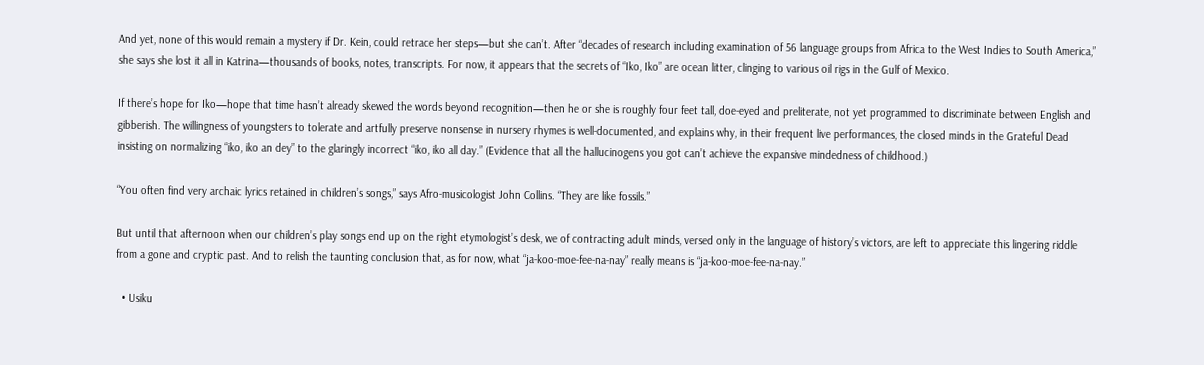And yet, none of this would remain a mystery if Dr. Kein, could retrace her steps—but she can’t. After “decades of research including examination of 56 language groups from Africa to the West Indies to South America,” she says she lost it all in Katrina—thousands of books, notes, transcripts. For now, it appears that the secrets of “Iko, Iko” are ocean litter, clinging to various oil rigs in the Gulf of Mexico.

If there’s hope for Iko—hope that time hasn’t already skewed the words beyond recognition—then he or she is roughly four feet tall, doe-eyed and preliterate, not yet programmed to discriminate between English and gibberish. The willingness of youngsters to tolerate and artfully preserve nonsense in nursery rhymes is well-documented, and explains why, in their frequent live performances, the closed minds in the Grateful Dead insisting on normalizing “iko, iko an dey” to the glaringly incorrect “iko, iko all day.” (Evidence that all the hallucinogens you got can’t achieve the expansive mindedness of childhood.)

“You often find very archaic lyrics retained in children’s songs,” says Afro-musicologist John Collins. “They are like fossils.”

But until that afternoon when our children’s play songs end up on the right etymologist’s desk, we of contracting adult minds, versed only in the language of history’s victors, are left to appreciate this lingering riddle from a gone and cryptic past. And to relish the taunting conclusion that, as for now, what “ja-koo-moe-fee-na-nay” really means is “ja-koo-moe-fee-na-nay.”

  • Usiku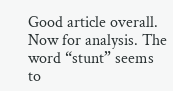Good article overall. Now for analysis. The word “stunt” seems to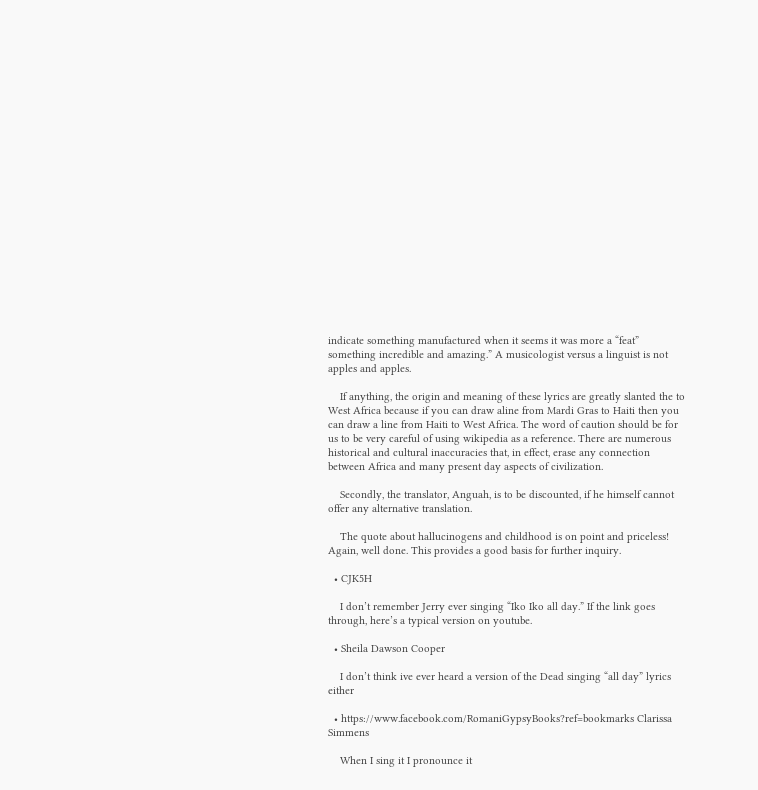indicate something manufactured when it seems it was more a “feat” something incredible and amazing.” A musicologist versus a linguist is not apples and apples.

    If anything, the origin and meaning of these lyrics are greatly slanted the to West Africa because if you can draw aline from Mardi Gras to Haiti then you can draw a line from Haiti to West Africa. The word of caution should be for us to be very careful of using wikipedia as a reference. There are numerous historical and cultural inaccuracies that, in effect, erase any connection between Africa and many present day aspects of civilization.

    Secondly, the translator, Anguah, is to be discounted, if he himself cannot offer any alternative translation.

    The quote about hallucinogens and childhood is on point and priceless! Again, well done. This provides a good basis for further inquiry.

  • CJK5H

    I don’t remember Jerry ever singing “Iko Iko all day.” If the link goes through, here’s a typical version on youtube.

  • Sheila Dawson Cooper

    I don’t think ive ever heard a version of the Dead singing “all day” lyrics either

  • https://www.facebook.com/RomaniGypsyBooks?ref=bookmarks Clarissa Simmens

    When I sing it I pronounce it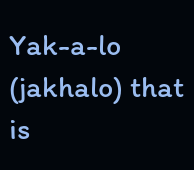Yak-a-lo (jakhalo) that is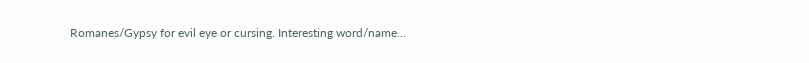Romanes/Gypsy for evil eye or cursing. Interesting word/name…